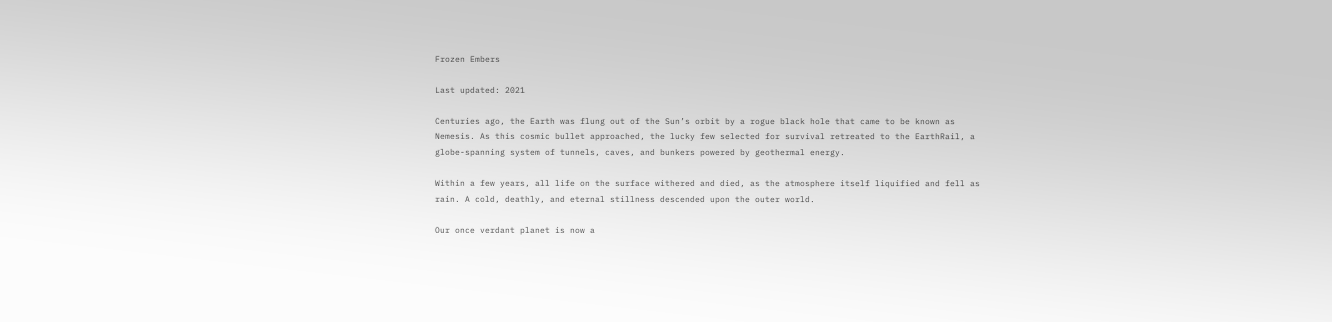Frozen Embers

Last updated: 2021

Centuries ago, the Earth was flung out of the Sun’s orbit by a rogue black hole that came to be known as Nemesis. As this cosmic bullet approached, the lucky few selected for survival retreated to the EarthRail, a globe-spanning system of tunnels, caves, and bunkers powered by geothermal energy.

Within a few years, all life on the surface withered and died, as the atmosphere itself liquified and fell as rain. A cold, deathly, and eternal stillness descended upon the outer world.

Our once verdant planet is now a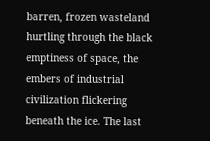barren, frozen wasteland hurtling through the black emptiness of space, the embers of industrial civilization flickering beneath the ice. The last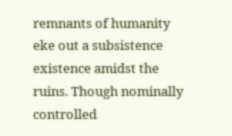remnants of humanity eke out a subsistence existence amidst the ruins. Though nominally controlled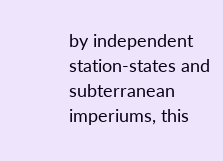by independent station-states and subterranean imperiums, this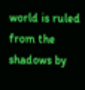world is ruled from the shadows by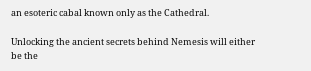an esoteric cabal known only as the Cathedral.

Unlocking the ancient secrets behind Nemesis will either be the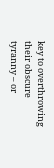key to overthrowing their obscure tyranny – or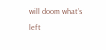will doom what’s left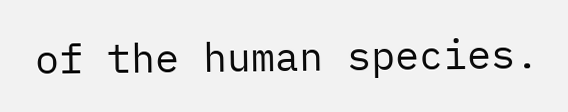of the human species.